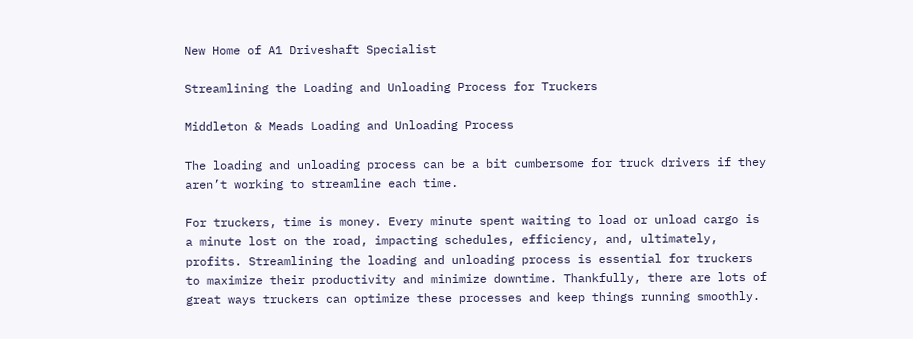New Home of A1 Driveshaft Specialist

Streamlining the Loading and Unloading Process for Truckers

Middleton & Meads Loading and Unloading Process

The loading and unloading process can be a bit cumbersome for truck drivers if they aren’t working to streamline each time.

For truckers, time is money. Every minute spent waiting to load or unload cargo is a minute lost on the road, impacting schedules, efficiency, and, ultimately, profits. Streamlining the loading and unloading process is essential for truckers to maximize their productivity and minimize downtime. Thankfully, there are lots of great ways truckers can optimize these processes and keep things running smoothly.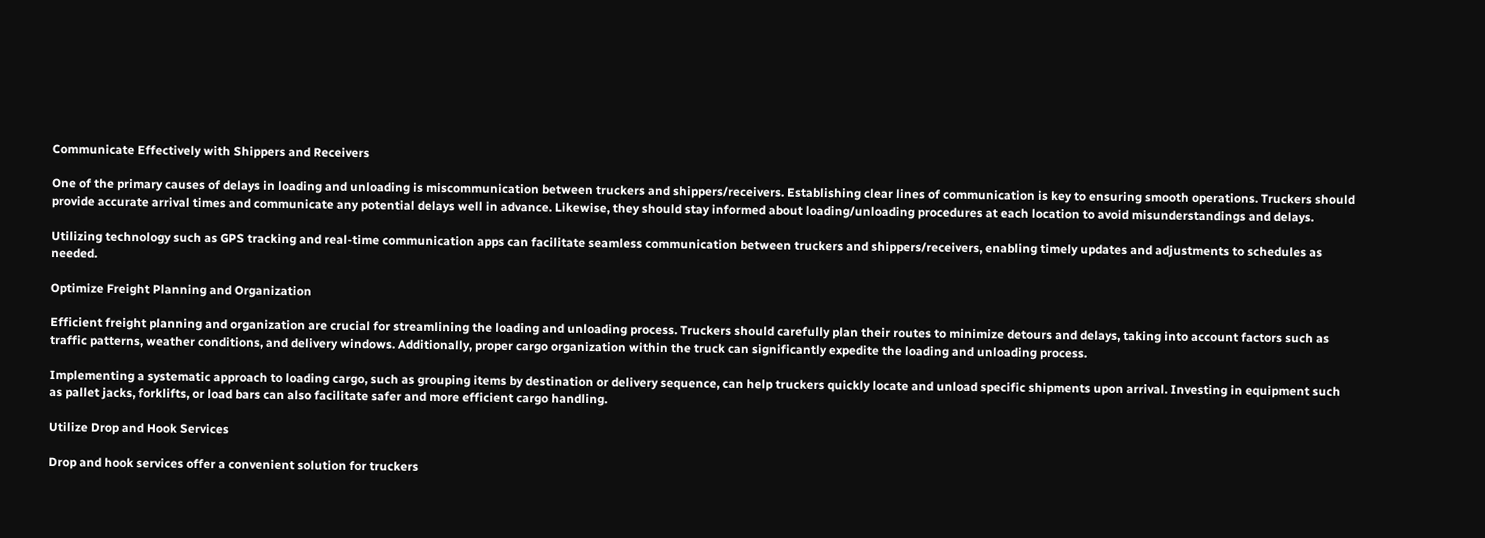Communicate Effectively with Shippers and Receivers

One of the primary causes of delays in loading and unloading is miscommunication between truckers and shippers/receivers. Establishing clear lines of communication is key to ensuring smooth operations. Truckers should provide accurate arrival times and communicate any potential delays well in advance. Likewise, they should stay informed about loading/unloading procedures at each location to avoid misunderstandings and delays.

Utilizing technology such as GPS tracking and real-time communication apps can facilitate seamless communication between truckers and shippers/receivers, enabling timely updates and adjustments to schedules as needed.

Optimize Freight Planning and Organization

Efficient freight planning and organization are crucial for streamlining the loading and unloading process. Truckers should carefully plan their routes to minimize detours and delays, taking into account factors such as traffic patterns, weather conditions, and delivery windows. Additionally, proper cargo organization within the truck can significantly expedite the loading and unloading process.

Implementing a systematic approach to loading cargo, such as grouping items by destination or delivery sequence, can help truckers quickly locate and unload specific shipments upon arrival. Investing in equipment such as pallet jacks, forklifts, or load bars can also facilitate safer and more efficient cargo handling.

Utilize Drop and Hook Services

Drop and hook services offer a convenient solution for truckers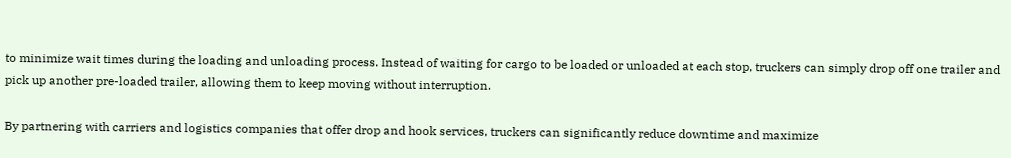to minimize wait times during the loading and unloading process. Instead of waiting for cargo to be loaded or unloaded at each stop, truckers can simply drop off one trailer and pick up another pre-loaded trailer, allowing them to keep moving without interruption.

By partnering with carriers and logistics companies that offer drop and hook services, truckers can significantly reduce downtime and maximize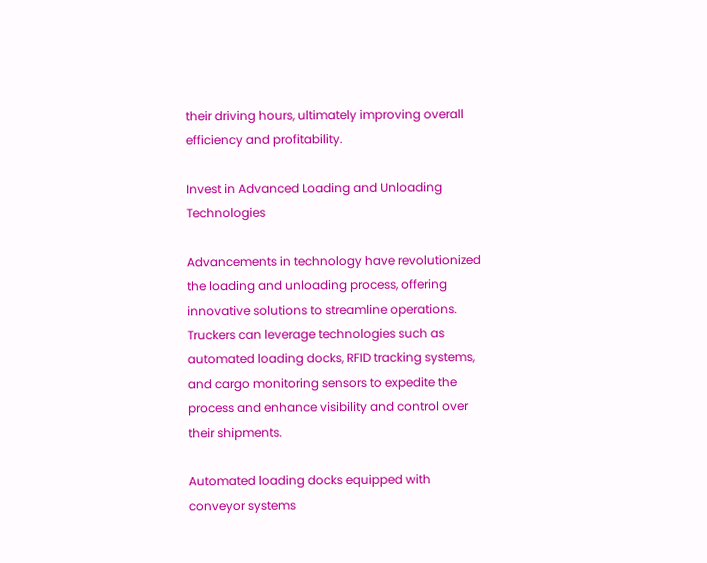their driving hours, ultimately improving overall efficiency and profitability.

Invest in Advanced Loading and Unloading Technologies

Advancements in technology have revolutionized the loading and unloading process, offering innovative solutions to streamline operations. Truckers can leverage technologies such as automated loading docks, RFID tracking systems, and cargo monitoring sensors to expedite the process and enhance visibility and control over their shipments.

Automated loading docks equipped with conveyor systems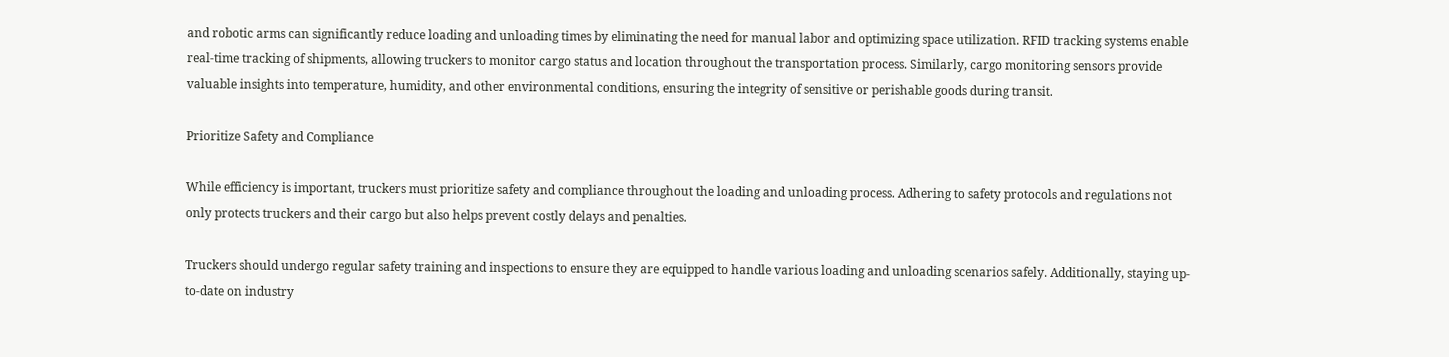and robotic arms can significantly reduce loading and unloading times by eliminating the need for manual labor and optimizing space utilization. RFID tracking systems enable real-time tracking of shipments, allowing truckers to monitor cargo status and location throughout the transportation process. Similarly, cargo monitoring sensors provide valuable insights into temperature, humidity, and other environmental conditions, ensuring the integrity of sensitive or perishable goods during transit.

Prioritize Safety and Compliance

While efficiency is important, truckers must prioritize safety and compliance throughout the loading and unloading process. Adhering to safety protocols and regulations not only protects truckers and their cargo but also helps prevent costly delays and penalties.

Truckers should undergo regular safety training and inspections to ensure they are equipped to handle various loading and unloading scenarios safely. Additionally, staying up-to-date on industry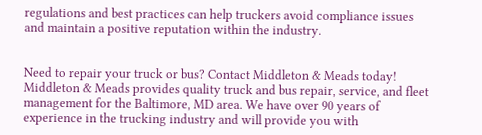regulations and best practices can help truckers avoid compliance issues and maintain a positive reputation within the industry.


Need to repair your truck or bus? Contact Middleton & Meads today! Middleton & Meads provides quality truck and bus repair, service, and fleet management for the Baltimore, MD area. We have over 90 years of experience in the trucking industry and will provide you with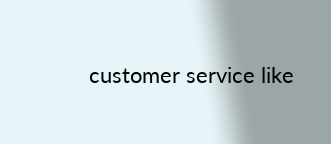customer service like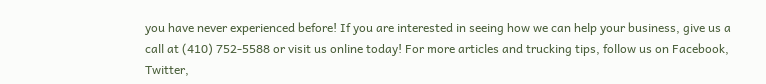you have never experienced before! If you are interested in seeing how we can help your business, give us a call at (410) 752-5588 or visit us online today! For more articles and trucking tips, follow us on Facebook, Twitter,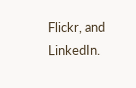Flickr, and LinkedIn.